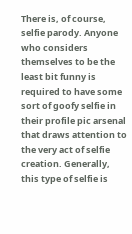There is, of course, selfie parody. Anyone who considers themselves to be the least bit funny is required to have some sort of goofy selfie in their profile pic arsenal that draws attention to the very act of selfie creation. Generally, this type of selfie is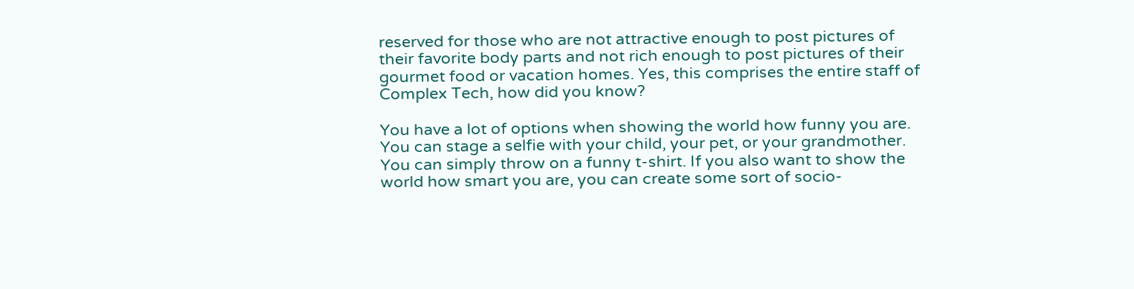reserved for those who are not attractive enough to post pictures of their favorite body parts and not rich enough to post pictures of their gourmet food or vacation homes. Yes, this comprises the entire staff of Complex Tech, how did you know?

You have a lot of options when showing the world how funny you are. You can stage a selfie with your child, your pet, or your grandmother. You can simply throw on a funny t-shirt. If you also want to show the world how smart you are, you can create some sort of socio-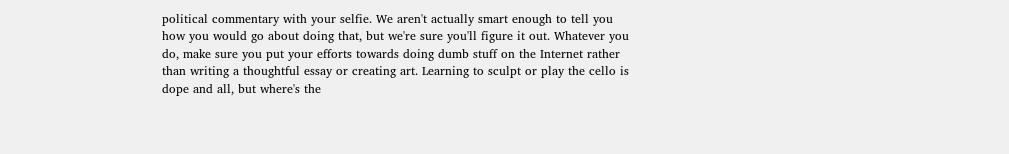political commentary with your selfie. We aren't actually smart enough to tell you how you would go about doing that, but we're sure you'll figure it out. Whatever you do, make sure you put your efforts towards doing dumb stuff on the Internet rather than writing a thoughtful essay or creating art. Learning to sculpt or play the cello is dope and all, but where's the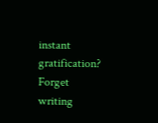instant gratification? Forget writing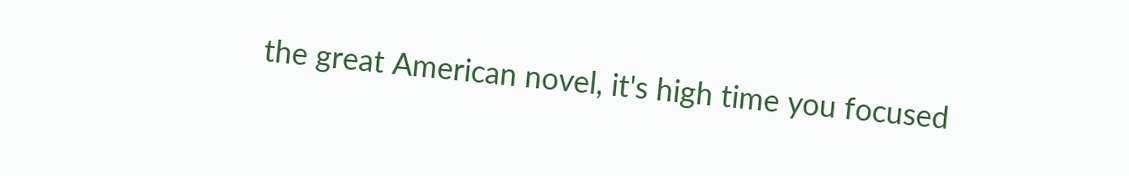the great American novel, it's high time you focused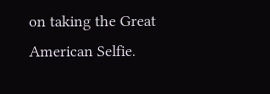on taking the Great American Selfie.